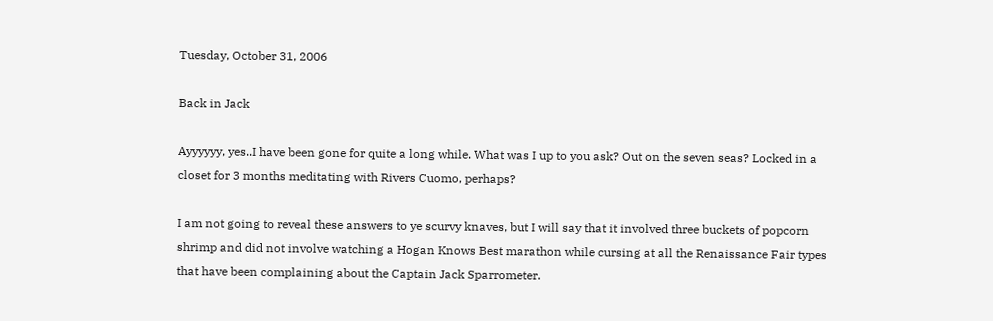Tuesday, October 31, 2006

Back in Jack

Ayyyyyy, yes..I have been gone for quite a long while. What was I up to you ask? Out on the seven seas? Locked in a closet for 3 months meditating with Rivers Cuomo, perhaps?

I am not going to reveal these answers to ye scurvy knaves, but I will say that it involved three buckets of popcorn shrimp and did not involve watching a Hogan Knows Best marathon while cursing at all the Renaissance Fair types that have been complaining about the Captain Jack Sparrometer.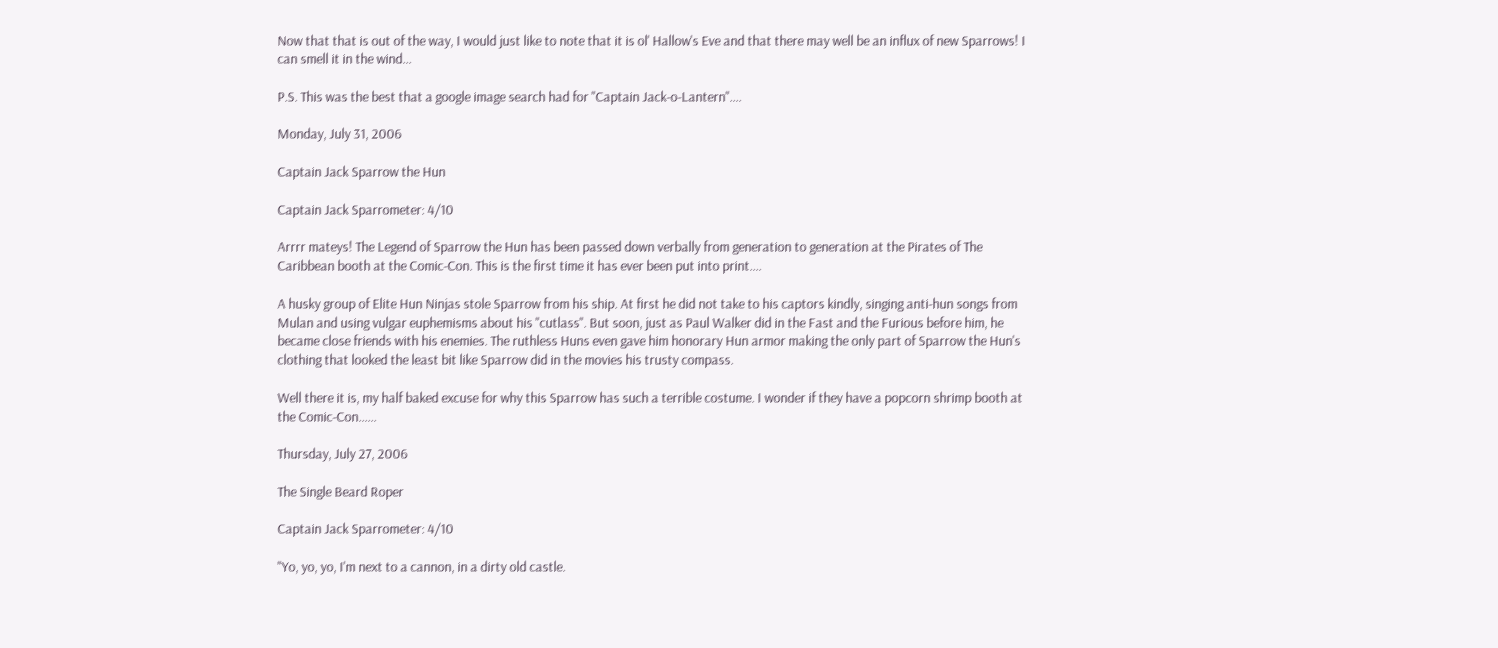Now that that is out of the way, I would just like to note that it is ol' Hallow's Eve and that there may well be an influx of new Sparrows! I can smell it in the wind...

P.S. This was the best that a google image search had for "Captain Jack-o-Lantern"....

Monday, July 31, 2006

Captain Jack Sparrow the Hun

Captain Jack Sparrometer: 4/10

Arrrr mateys! The Legend of Sparrow the Hun has been passed down verbally from generation to generation at the Pirates of The Caribbean booth at the Comic-Con. This is the first time it has ever been put into print....

A husky group of Elite Hun Ninjas stole Sparrow from his ship. At first he did not take to his captors kindly, singing anti-hun songs from Mulan and using vulgar euphemisms about his "cutlass". But soon, just as Paul Walker did in the Fast and the Furious before him, he became close friends with his enemies. The ruthless Huns even gave him honorary Hun armor making the only part of Sparrow the Hun's clothing that looked the least bit like Sparrow did in the movies his trusty compass.

Well there it is, my half baked excuse for why this Sparrow has such a terrible costume. I wonder if they have a popcorn shrimp booth at the Comic-Con......

Thursday, July 27, 2006

The Single Beard Roper

Captain Jack Sparrometer: 4/10

"Yo, yo, yo, I'm next to a cannon, in a dirty old castle.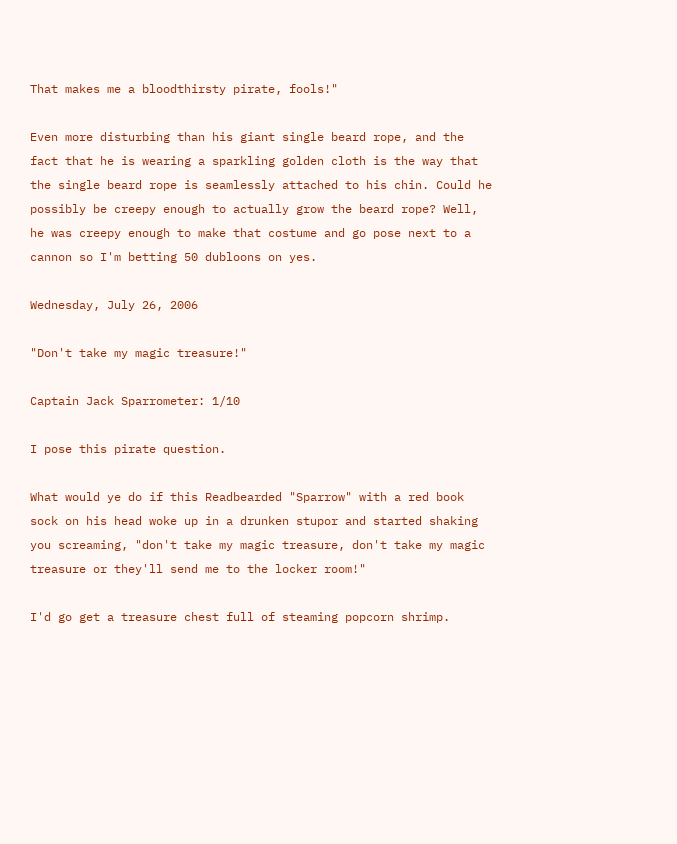That makes me a bloodthirsty pirate, fools!"

Even more disturbing than his giant single beard rope, and the fact that he is wearing a sparkling golden cloth is the way that the single beard rope is seamlessly attached to his chin. Could he possibly be creepy enough to actually grow the beard rope? Well, he was creepy enough to make that costume and go pose next to a cannon so I'm betting 50 dubloons on yes.

Wednesday, July 26, 2006

"Don't take my magic treasure!"

Captain Jack Sparrometer: 1/10

I pose this pirate question.

What would ye do if this Readbearded "Sparrow" with a red book sock on his head woke up in a drunken stupor and started shaking you screaming, "don't take my magic treasure, don't take my magic treasure or they'll send me to the locker room!"

I'd go get a treasure chest full of steaming popcorn shrimp.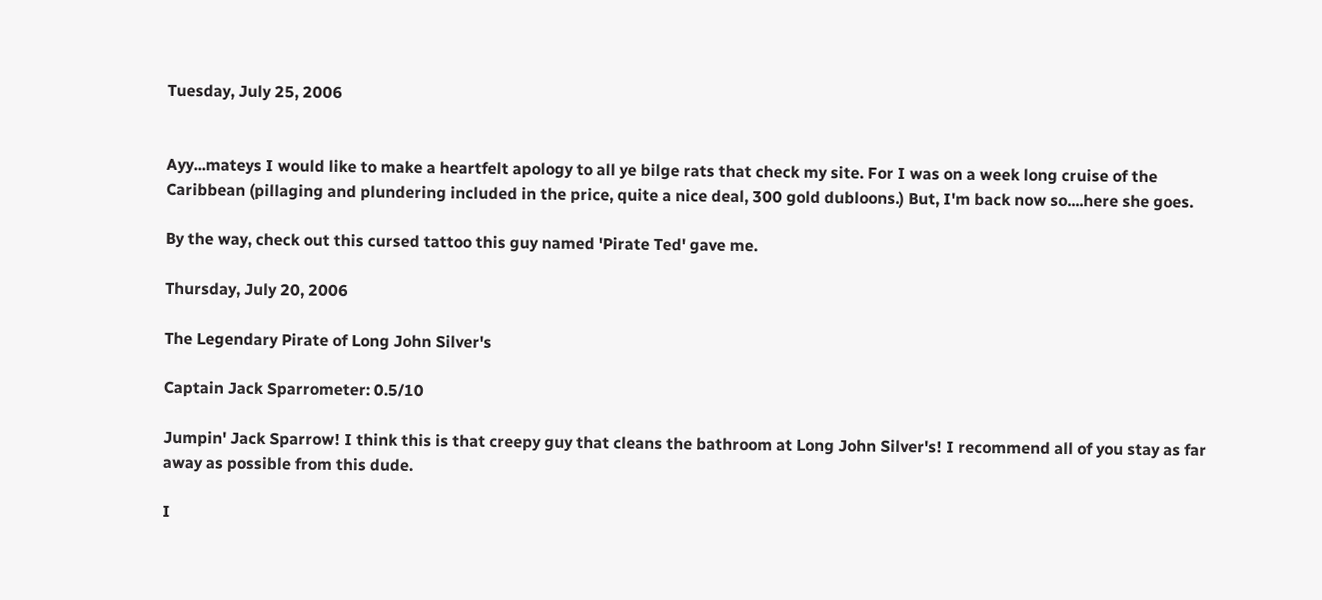Tuesday, July 25, 2006


Ayy...mateys I would like to make a heartfelt apology to all ye bilge rats that check my site. For I was on a week long cruise of the Caribbean (pillaging and plundering included in the price, quite a nice deal, 300 gold dubloons.) But, I'm back now so....here she goes.

By the way, check out this cursed tattoo this guy named 'Pirate Ted' gave me.

Thursday, July 20, 2006

The Legendary Pirate of Long John Silver's

Captain Jack Sparrometer: 0.5/10

Jumpin' Jack Sparrow! I think this is that creepy guy that cleans the bathroom at Long John Silver's! I recommend all of you stay as far away as possible from this dude.

I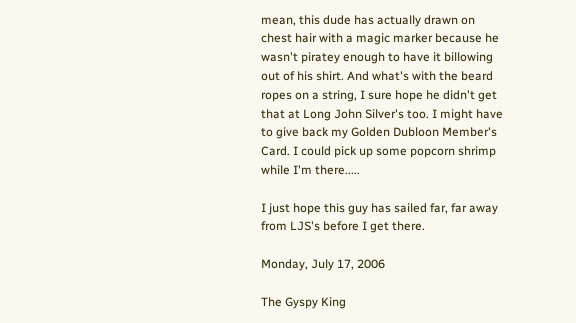mean, this dude has actually drawn on chest hair with a magic marker because he wasn't piratey enough to have it billowing out of his shirt. And what's with the beard ropes on a string, I sure hope he didn't get that at Long John Silver's too. I might have to give back my Golden Dubloon Member's Card. I could pick up some popcorn shrimp while I'm there.....

I just hope this guy has sailed far, far away from LJS's before I get there.

Monday, July 17, 2006

The Gyspy King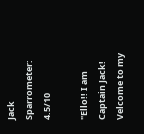Jack Sparrometer: 4.5/10

"Ello!! I am Captain Jack! Velcome to my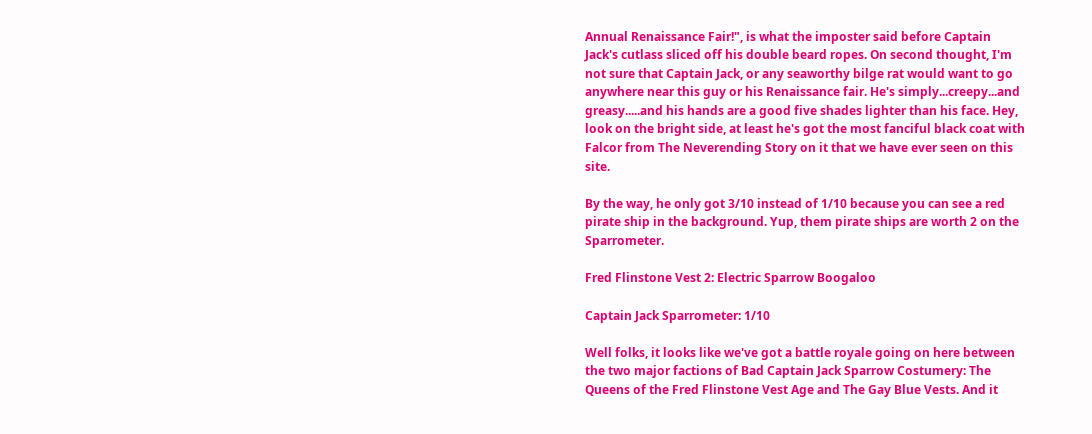Annual Renaissance Fair!", is what the imposter said before Captain Jack's cutlass sliced off his double beard ropes. On second thought, I'm not sure that Captain Jack, or any seaworthy bilge rat would want to go anywhere near this guy or his Renaissance fair. He's simply...creepy...and greasy.....and his hands are a good five shades lighter than his face. Hey, look on the bright side, at least he's got the most fanciful black coat with Falcor from The Neverending Story on it that we have ever seen on this site.

By the way, he only got 3/10 instead of 1/10 because you can see a red pirate ship in the background. Yup, them pirate ships are worth 2 on the Sparrometer.

Fred Flinstone Vest 2: Electric Sparrow Boogaloo

Captain Jack Sparrometer: 1/10

Well folks, it looks like we've got a battle royale going on here between the two major factions of Bad Captain Jack Sparrow Costumery: The Queens of the Fred Flinstone Vest Age and The Gay Blue Vests. And it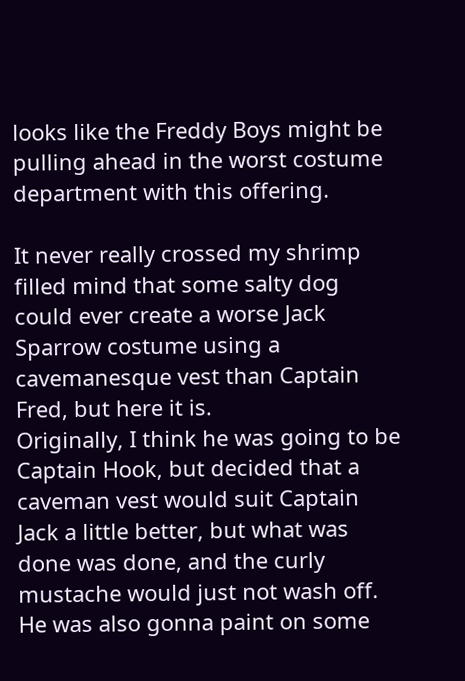looks like the Freddy Boys might be pulling ahead in the worst costume department with this offering.

It never really crossed my shrimp filled mind that some salty dog could ever create a worse Jack Sparrow costume using a cavemanesque vest than Captain Fred, but here it is.
Originally, I think he was going to be Captain Hook, but decided that a caveman vest would suit Captain Jack a little better, but what was done was done, and the curly mustache would just not wash off. He was also gonna paint on some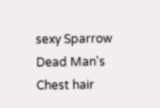sexy Sparrow Dead Man's Chest hair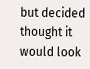but decided thought it would look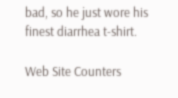bad, so he just wore his finest diarrhea t-shirt.

Web Site Counters